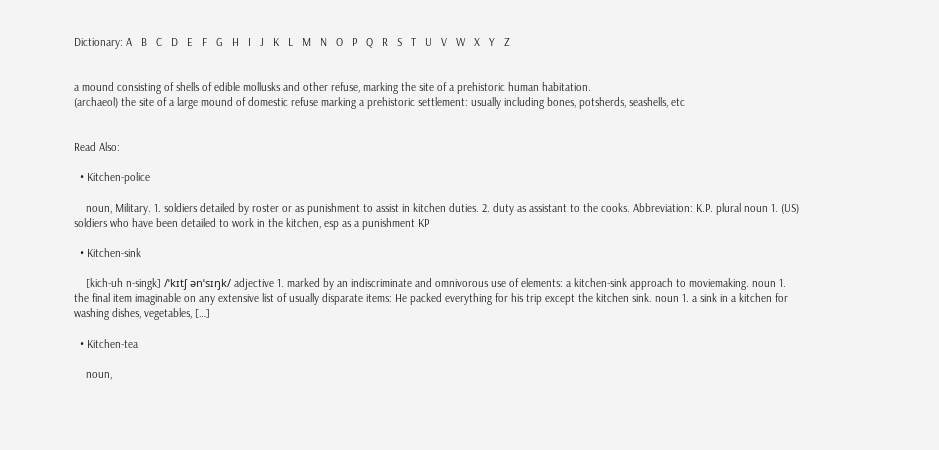Dictionary: A   B   C   D   E   F   G   H   I   J   K   L   M   N   O   P   Q   R   S   T   U   V   W   X   Y   Z


a mound consisting of shells of edible mollusks and other refuse, marking the site of a prehistoric human habitation.
(archaeol) the site of a large mound of domestic refuse marking a prehistoric settlement: usually including bones, potsherds, seashells, etc


Read Also:

  • Kitchen-police

    noun, Military. 1. soldiers detailed by roster or as punishment to assist in kitchen duties. 2. duty as assistant to the cooks. Abbreviation: K.P. plural noun 1. (US) soldiers who have been detailed to work in the kitchen, esp as a punishment KP

  • Kitchen-sink

    [kich-uh n-singk] /ˈkɪtʃ ənˈsɪŋk/ adjective 1. marked by an indiscriminate and omnivorous use of elements: a kitchen-sink approach to moviemaking. noun 1. the final item imaginable on any extensive list of usually disparate items: He packed everything for his trip except the kitchen sink. noun 1. a sink in a kitchen for washing dishes, vegetables, […]

  • Kitchen-tea

    noun,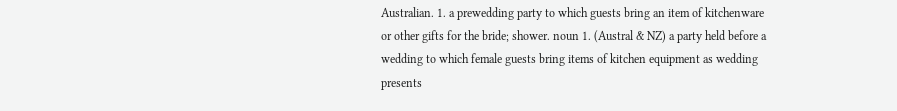Australian. 1. a prewedding party to which guests bring an item of kitchenware or other gifts for the bride; shower. noun 1. (Austral & NZ) a party held before a wedding to which female guests bring items of kitchen equipment as wedding presents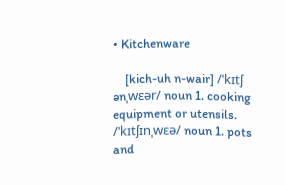• Kitchenware

    [kich-uh n-wair] /ˈkɪtʃ ənˌwɛər/ noun 1. cooking equipment or utensils. /ˈkɪtʃɪnˌwɛə/ noun 1. pots and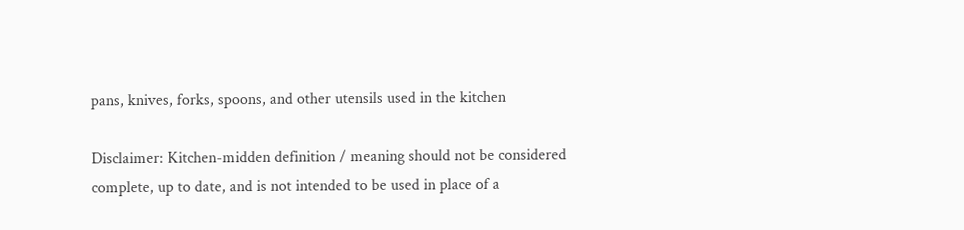pans, knives, forks, spoons, and other utensils used in the kitchen

Disclaimer: Kitchen-midden definition / meaning should not be considered complete, up to date, and is not intended to be used in place of a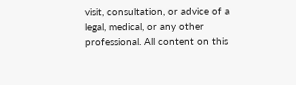visit, consultation, or advice of a legal, medical, or any other professional. All content on this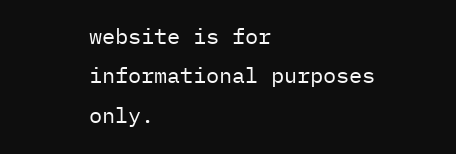website is for informational purposes only.